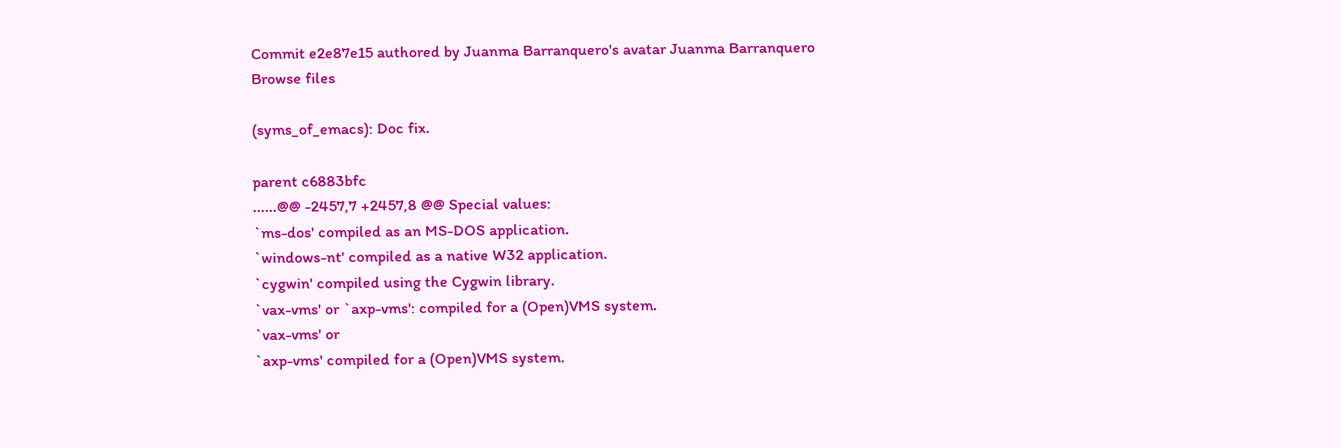Commit e2e87e15 authored by Juanma Barranquero's avatar Juanma Barranquero
Browse files

(syms_of_emacs): Doc fix.

parent c6883bfc
......@@ -2457,7 +2457,8 @@ Special values:
`ms-dos' compiled as an MS-DOS application.
`windows-nt' compiled as a native W32 application.
`cygwin' compiled using the Cygwin library.
`vax-vms' or `axp-vms': compiled for a (Open)VMS system.
`vax-vms' or
`axp-vms' compiled for a (Open)VMS system.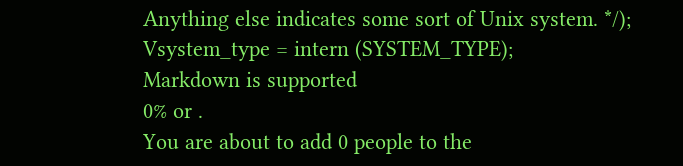Anything else indicates some sort of Unix system. */);
Vsystem_type = intern (SYSTEM_TYPE);
Markdown is supported
0% or .
You are about to add 0 people to the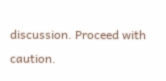discussion. Proceed with caution.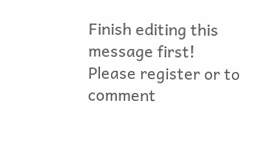Finish editing this message first!
Please register or to comment